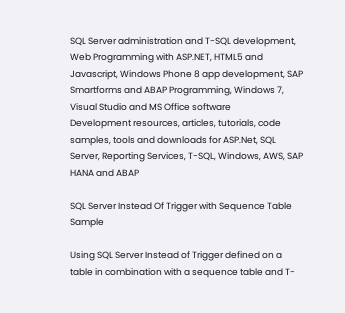SQL Server administration and T-SQL development, Web Programming with ASP.NET, HTML5 and Javascript, Windows Phone 8 app development, SAP Smartforms and ABAP Programming, Windows 7, Visual Studio and MS Office software
Development resources, articles, tutorials, code samples, tools and downloads for ASP.Net, SQL Server, Reporting Services, T-SQL, Windows, AWS, SAP HANA and ABAP

SQL Server Instead Of Trigger with Sequence Table Sample

Using SQL Server Instead of Trigger defined on a table in combination with a sequence table and T-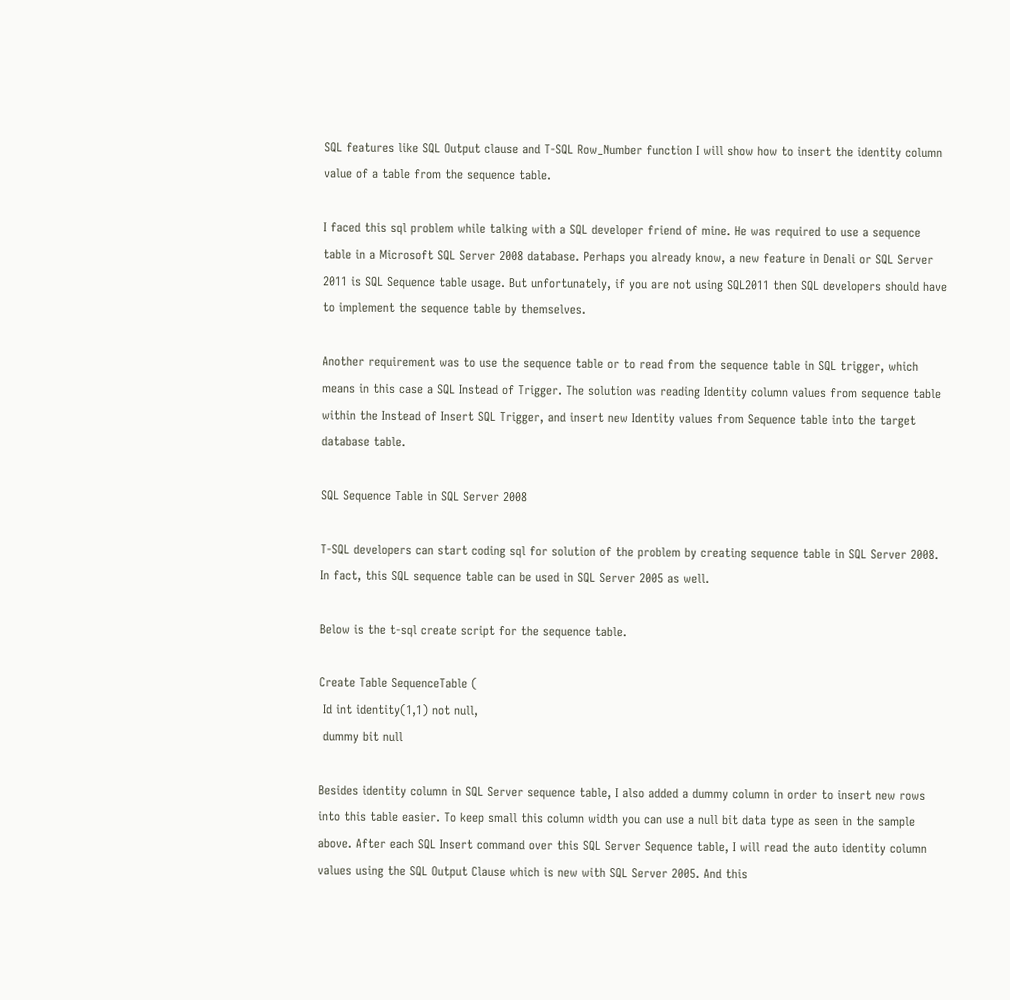SQL features like SQL Output clause and T-SQL Row_Number function I will show how to insert the identity column value of a table from the sequence table.

I faced this sql problem while talking with a SQL developer friend of mine. He was required to use a sequence table in a Microsoft SQL Server 2008 database. Perhaps you already know, a new feature in Denali or SQL Server 2011 is SQL Sequence table usage. But unfortunately, if you are not using SQL2011 then SQL developers should have to implement the sequence table by themselves.

Another requirement was to use the sequence table or to read from the sequence table in SQL trigger, which means in this case a SQL Instead of Trigger. The solution was reading Identity column values from sequence table within the Instead of Insert SQL Trigger, and insert new Identity values from Sequence table into the target database table.

SQL Sequence Table in SQL Server 2008

T-SQL developers can start coding sql for solution of the problem by creating sequence table in SQL Server 2008. In fact, this SQL sequence table can be used in SQL Server 2005 as well.

Below is the t-sql create script for the sequence table.

Create Table SequenceTable (
 Id int identity(1,1) not null,
 dummy bit null

Besides identity column in SQL Server sequence table, I also added a dummy column in order to insert new rows into this table easier. To keep small this column width you can use a null bit data type as seen in the sample above. After each SQL Insert command over this SQL Server Sequence table, I will read the auto identity column values using the SQL Output Clause which is new with SQL Server 2005. And this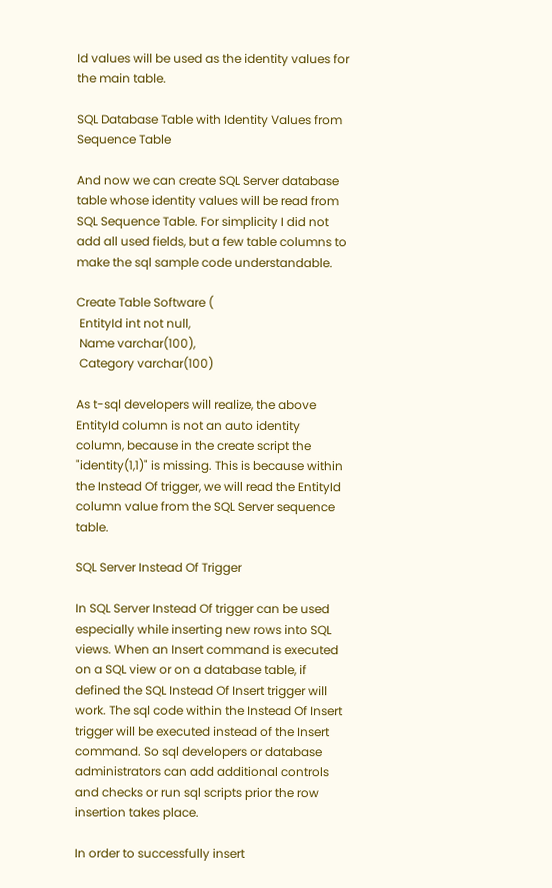Id values will be used as the identity values for the main table.

SQL Database Table with Identity Values from Sequence Table

And now we can create SQL Server database table whose identity values will be read from SQL Sequence Table. For simplicity I did not add all used fields, but a few table columns to make the sql sample code understandable.

Create Table Software (
 EntityId int not null,
 Name varchar(100),
 Category varchar(100)

As t-sql developers will realize, the above EntityId column is not an auto identity column, because in the create script the "identity(1,1)" is missing. This is because within the Instead Of trigger, we will read the EntityId column value from the SQL Server sequence table.

SQL Server Instead Of Trigger

In SQL Server Instead Of trigger can be used especially while inserting new rows into SQL views. When an Insert command is executed on a SQL view or on a database table, if defined the SQL Instead Of Insert trigger will work. The sql code within the Instead Of Insert trigger will be executed instead of the Insert command. So sql developers or database administrators can add additional controls and checks or run sql scripts prior the row insertion takes place.

In order to successfully insert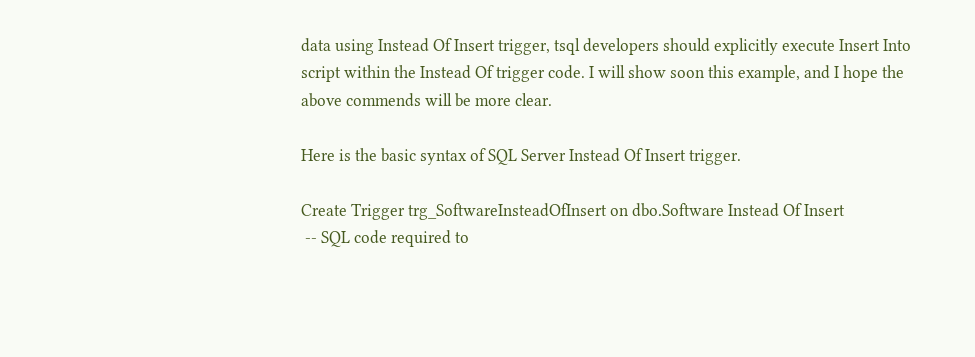data using Instead Of Insert trigger, tsql developers should explicitly execute Insert Into script within the Instead Of trigger code. I will show soon this example, and I hope the above commends will be more clear.

Here is the basic syntax of SQL Server Instead Of Insert trigger.

Create Trigger trg_SoftwareInsteadOfInsert on dbo.Software Instead Of Insert
 -- SQL code required to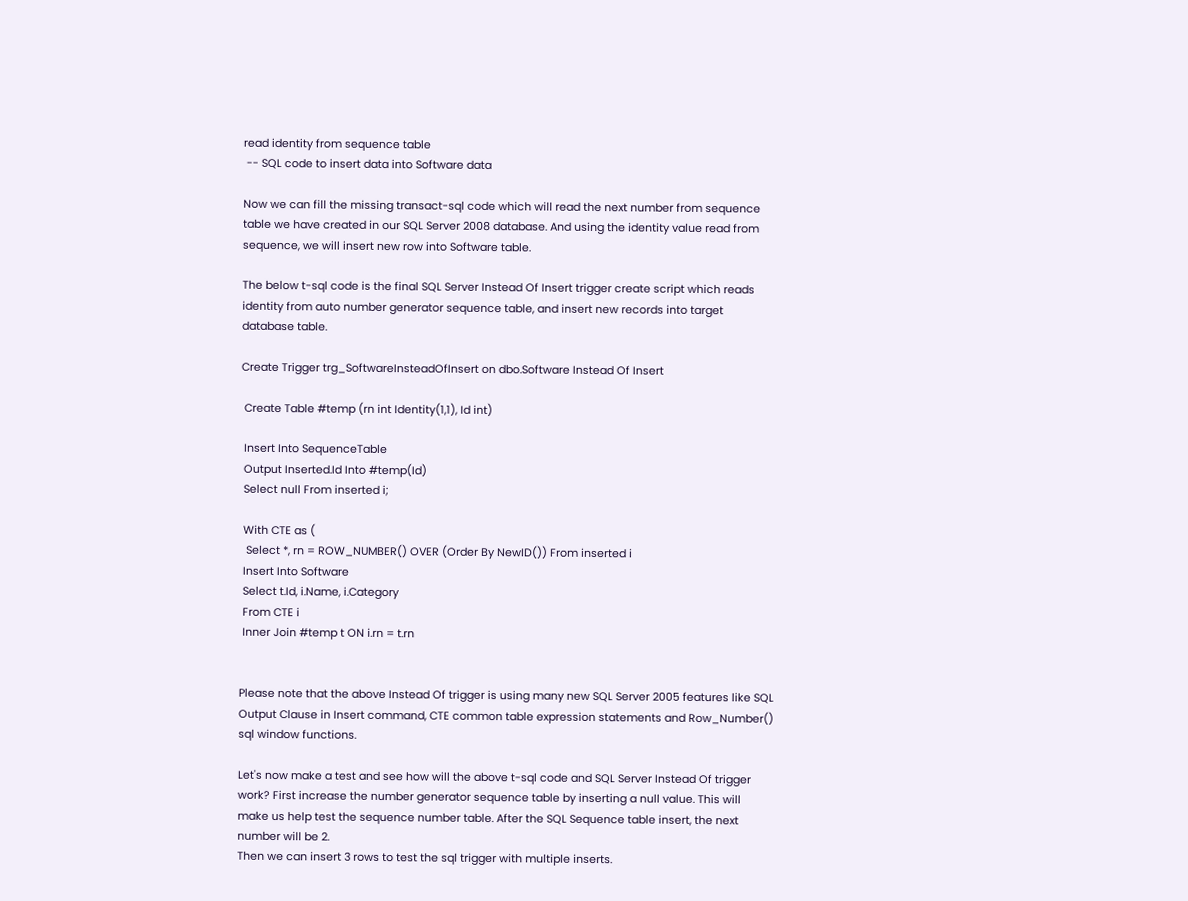read identity from sequence table
 -- SQL code to insert data into Software data

Now we can fill the missing transact-sql code which will read the next number from sequence table we have created in our SQL Server 2008 database. And using the identity value read from sequence, we will insert new row into Software table.

The below t-sql code is the final SQL Server Instead Of Insert trigger create script which reads identity from auto number generator sequence table, and insert new records into target database table.

Create Trigger trg_SoftwareInsteadOfInsert on dbo.Software Instead Of Insert

 Create Table #temp (rn int Identity(1,1), Id int)

 Insert Into SequenceTable
 Output Inserted.Id Into #temp(Id)
 Select null From inserted i;

 With CTE as (
  Select *, rn = ROW_NUMBER() OVER (Order By NewID()) From inserted i
 Insert Into Software
 Select t.Id, i.Name, i.Category
 From CTE i
 Inner Join #temp t ON i.rn = t.rn


Please note that the above Instead Of trigger is using many new SQL Server 2005 features like SQL Output Clause in Insert command, CTE common table expression statements and Row_Number() sql window functions.

Let's now make a test and see how will the above t-sql code and SQL Server Instead Of trigger work? First increase the number generator sequence table by inserting a null value. This will make us help test the sequence number table. After the SQL Sequence table insert, the next number will be 2.
Then we can insert 3 rows to test the sql trigger with multiple inserts.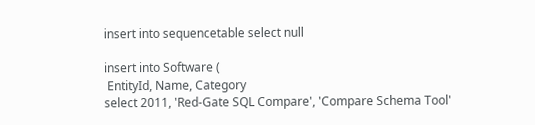insert into sequencetable select null

insert into Software (
 EntityId, Name, Category
select 2011, 'Red-Gate SQL Compare', 'Compare Schema Tool'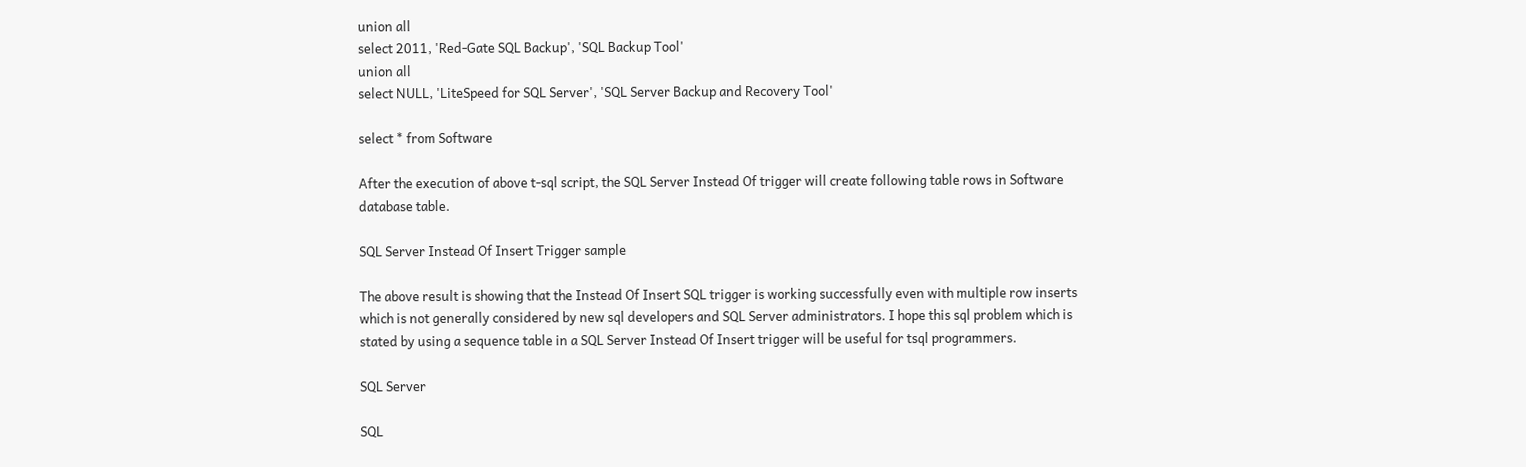union all
select 2011, 'Red-Gate SQL Backup', 'SQL Backup Tool'
union all
select NULL, 'LiteSpeed for SQL Server', 'SQL Server Backup and Recovery Tool'

select * from Software

After the execution of above t-sql script, the SQL Server Instead Of trigger will create following table rows in Software database table.

SQL Server Instead Of Insert Trigger sample

The above result is showing that the Instead Of Insert SQL trigger is working successfully even with multiple row inserts which is not generally considered by new sql developers and SQL Server administrators. I hope this sql problem which is stated by using a sequence table in a SQL Server Instead Of Insert trigger will be useful for tsql programmers.

SQL Server

SQL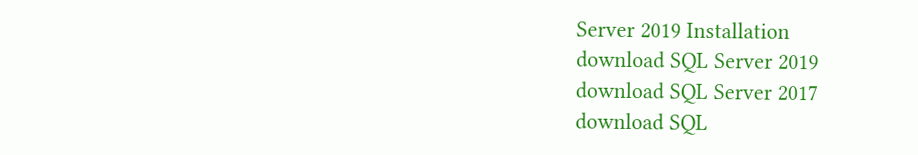Server 2019 Installation
download SQL Server 2019
download SQL Server 2017
download SQL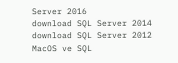Server 2016
download SQL Server 2014
download SQL Server 2012
MacOS ve SQL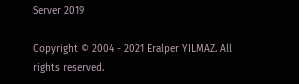Server 2019

Copyright © 2004 - 2021 Eralper YILMAZ. All rights reserved.